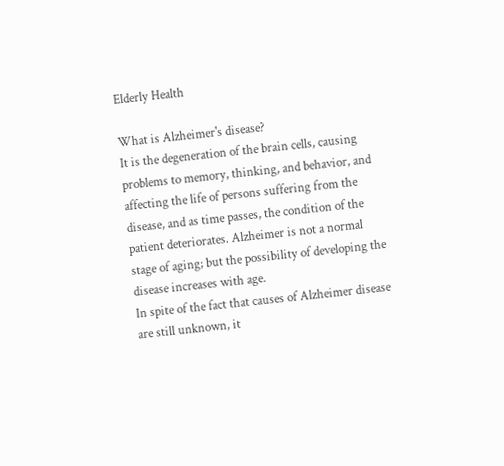Elderly Health

What is Alzheimer's disease?
It is the degeneration of the brain cells, causing problems to memory, thinking, and behavior, and affecting the life of persons suffering from the disease, and as time passes, the condition of the patient deteriorates. Alzheimer is not a normal stage of aging; but the possibility of developing the disease increases with age.
In spite of the fact that causes of Alzheimer disease are still unknown, it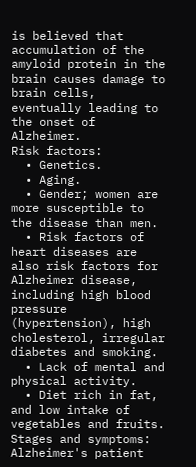is believed that accumulation of the amyloid protein in the brain causes damage to brain cells, eventually leading to the onset of Alzheimer.
Risk factors:
  • Genetics.
  • Aging.
  • Gender; women are more susceptible to the disease than men.
  • Risk factors of heart diseases are also risk factors for Alzheimer disease, including high blood pressure (hypertension), high cholesterol, irregular diabetes and smoking.
  • Lack of mental and physical activity.
  • Diet rich in fat, and low intake of vegetables and fruits.
Stages and symptoms:
Alzheimer's patient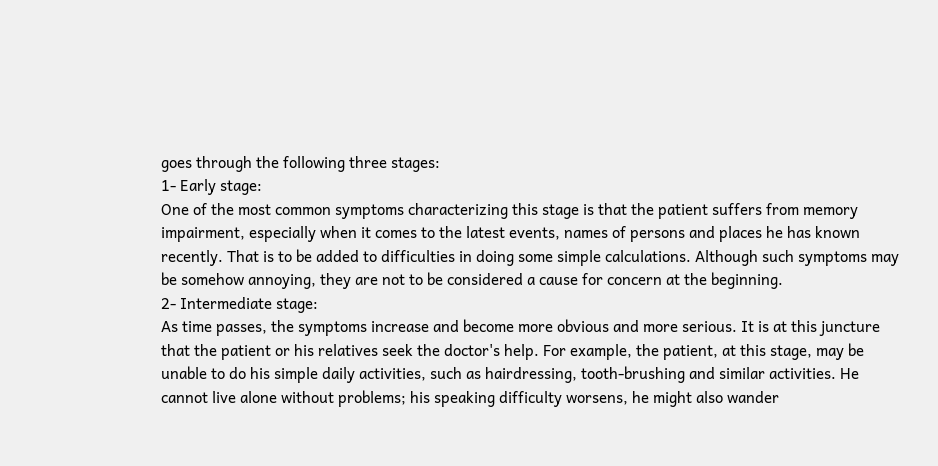goes through the following three stages:
1- Early stage:
One of the most common symptoms characterizing this stage is that the patient suffers from memory impairment, especially when it comes to the latest events, names of persons and places he has known recently. That is to be added to difficulties in doing some simple calculations. Although such symptoms may be somehow annoying, they are not to be considered a cause for concern at the beginning.
2- Intermediate stage:
As time passes, the symptoms increase and become more obvious and more serious. It is at this juncture that the patient or his relatives seek the doctor's help. For example, the patient, at this stage, may be unable to do his simple daily activities, such as hairdressing, tooth-brushing and similar activities. He cannot live alone without problems; his speaking difficulty worsens, he might also wander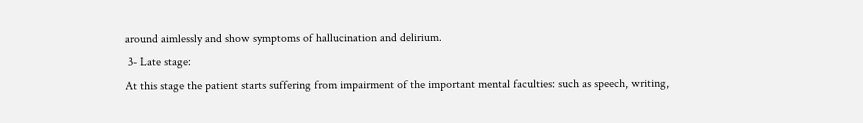around aimlessly and show symptoms of hallucination and delirium.
 3- Late stage:
At this stage the patient starts suffering from impairment of the important mental faculties: such as speech, writing,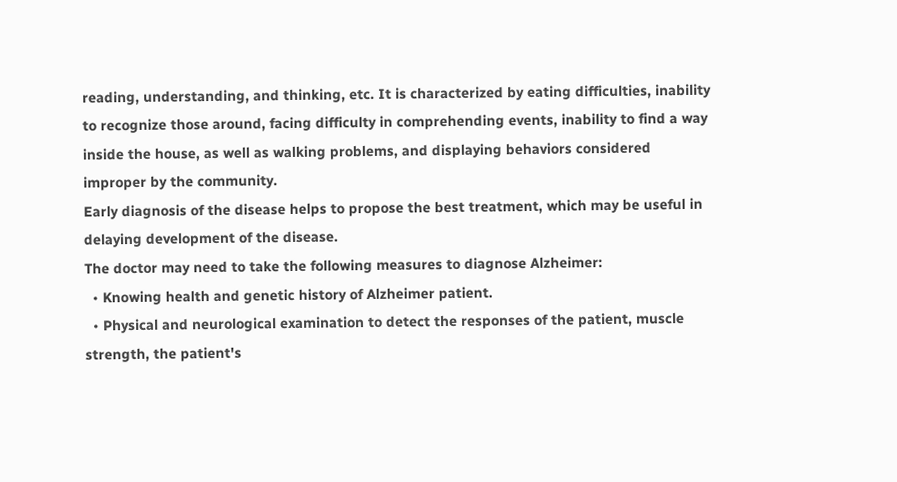reading, understanding, and thinking, etc. It is characterized by eating difficulties, inability to recognize those around, facing difficulty in comprehending events, inability to find a way inside the house, as well as walking problems, and displaying behaviors considered improper by the community.
Early diagnosis of the disease helps to propose the best treatment, which may be useful in delaying development of the disease.
The doctor may need to take the following measures to diagnose Alzheimer:
  • Knowing health and genetic history of Alzheimer patient.
  • Physical and neurological examination to detect the responses of the patient, muscle strength, the patient's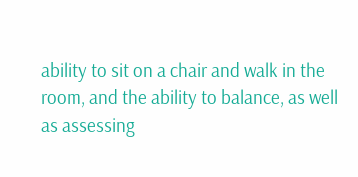ability to sit on a chair and walk in the room, and the ability to balance, as well as assessing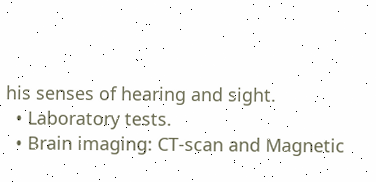his senses of hearing and sight.
  • Laboratory tests.
  • Brain imaging: CT-scan and Magnetic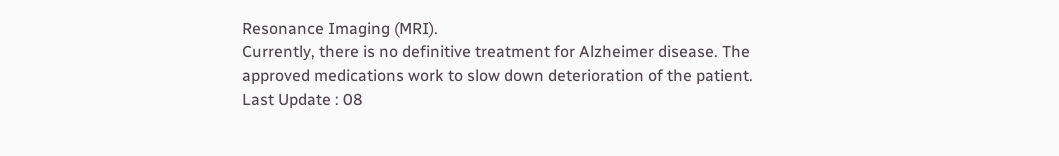Resonance Imaging (MRI).
Currently, there is no definitive treatment for Alzheimer disease. The approved medications work to slow down deterioration of the patient.
Last Update : 08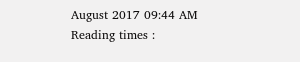August 2017 09:44 AM
Reading times :